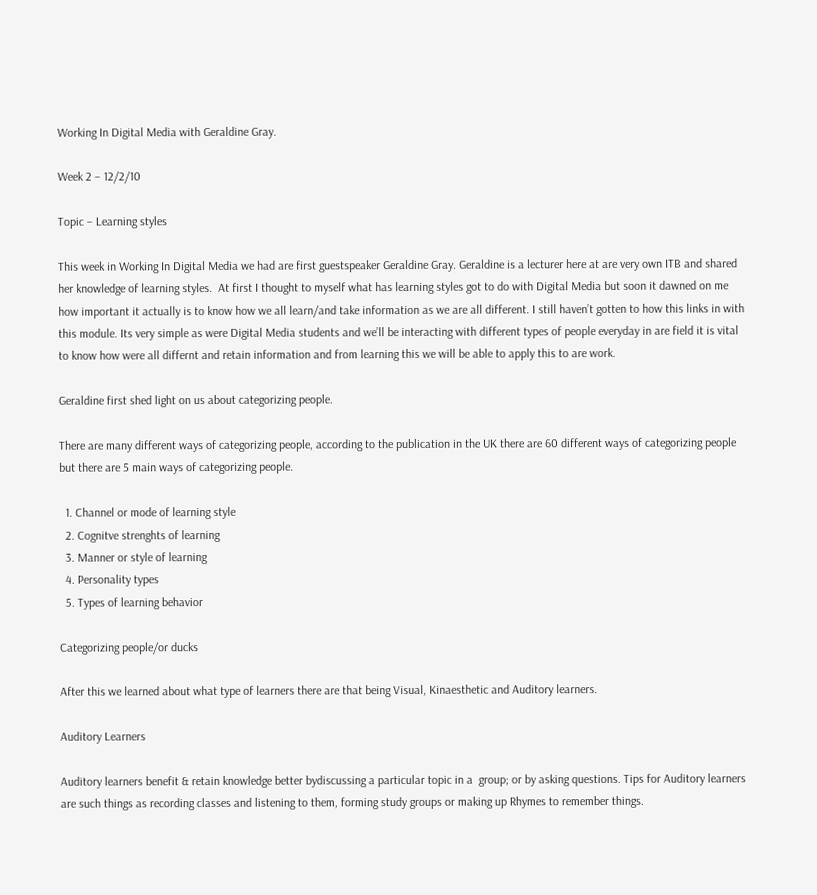Working In Digital Media with Geraldine Gray.

Week 2 – 12/2/10

Topic – Learning styles

This week in Working In Digital Media we had are first guestspeaker Geraldine Gray. Geraldine is a lecturer here at are very own ITB and shared her knowledge of learning styles.  At first I thought to myself what has learning styles got to do with Digital Media but soon it dawned on me how important it actually is to know how we all learn/and take information as we are all different. I still haven’t gotten to how this links in with this module. Its very simple as were Digital Media students and we’ll be interacting with different types of people everyday in are field it is vital to know how were all differnt and retain information and from learning this we will be able to apply this to are work.

Geraldine first shed light on us about categorizing people.

There are many different ways of categorizing people, according to the publication in the UK there are 60 different ways of categorizing people but there are 5 main ways of categorizing people.

  1. Channel or mode of learning style
  2. Cognitve strenghts of learning
  3. Manner or style of learning
  4. Personality types
  5. Types of learning behavior

Categorizing people/or ducks

After this we learned about what type of learners there are that being Visual, Kinaesthetic and Auditory learners.

Auditory Learners

Auditory learners benefit & retain knowledge better bydiscussing a particular topic in a  group; or by asking questions. Tips for Auditory learners are such things as recording classes and listening to them, forming study groups or making up Rhymes to remember things.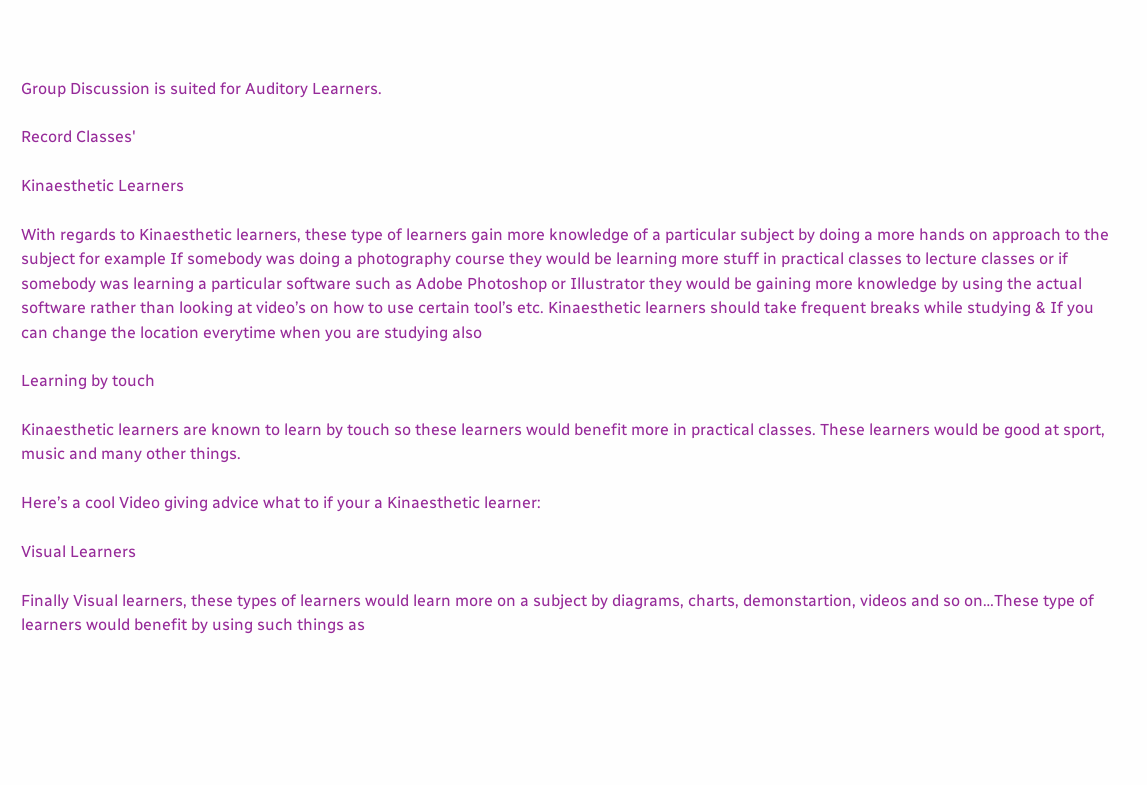Group Discussion is suited for Auditory Learners.

Record Classes'

Kinaesthetic Learners

With regards to Kinaesthetic learners, these type of learners gain more knowledge of a particular subject by doing a more hands on approach to the subject for example If somebody was doing a photography course they would be learning more stuff in practical classes to lecture classes or if somebody was learning a particular software such as Adobe Photoshop or Illustrator they would be gaining more knowledge by using the actual software rather than looking at video’s on how to use certain tool’s etc. Kinaesthetic learners should take frequent breaks while studying & If you can change the location everytime when you are studying also

Learning by touch

Kinaesthetic learners are known to learn by touch so these learners would benefit more in practical classes. These learners would be good at sport, music and many other things.

Here’s a cool Video giving advice what to if your a Kinaesthetic learner:

Visual Learners

Finally Visual learners, these types of learners would learn more on a subject by diagrams, charts, demonstartion, videos and so on…These type of learners would benefit by using such things as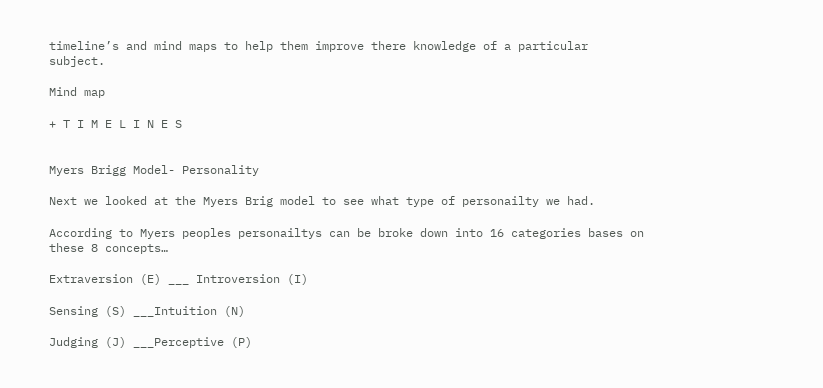timeline’s and mind maps to help them improve there knowledge of a particular subject.

Mind map

+ T I M E L I N E S


Myers Brigg Model- Personality

Next we looked at the Myers Brig model to see what type of personailty we had.

According to Myers peoples personailtys can be broke down into 16 categories bases on these 8 concepts…

Extraversion (E) ___ Introversion (I)

Sensing (S) ___Intuition (N)

Judging (J) ___Perceptive (P)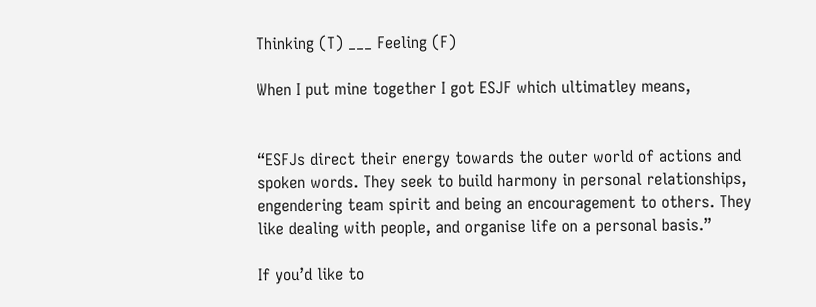Thinking (T) ___ Feeling (F)

When I put mine together I got ESJF which ultimatley means,


“ESFJs direct their energy towards the outer world of actions and spoken words. They seek to build harmony in personal relationships, engendering team spirit and being an encouragement to others. They like dealing with people, and organise life on a personal basis.”

If you’d like to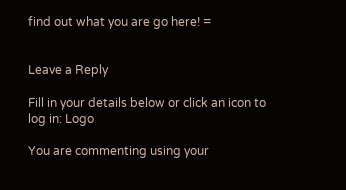find out what you are go here! =


Leave a Reply

Fill in your details below or click an icon to log in: Logo

You are commenting using your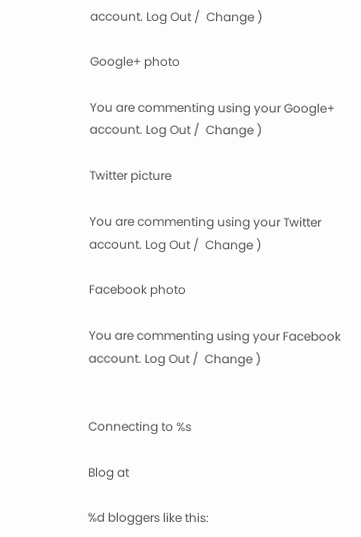account. Log Out /  Change )

Google+ photo

You are commenting using your Google+ account. Log Out /  Change )

Twitter picture

You are commenting using your Twitter account. Log Out /  Change )

Facebook photo

You are commenting using your Facebook account. Log Out /  Change )


Connecting to %s

Blog at

%d bloggers like this: